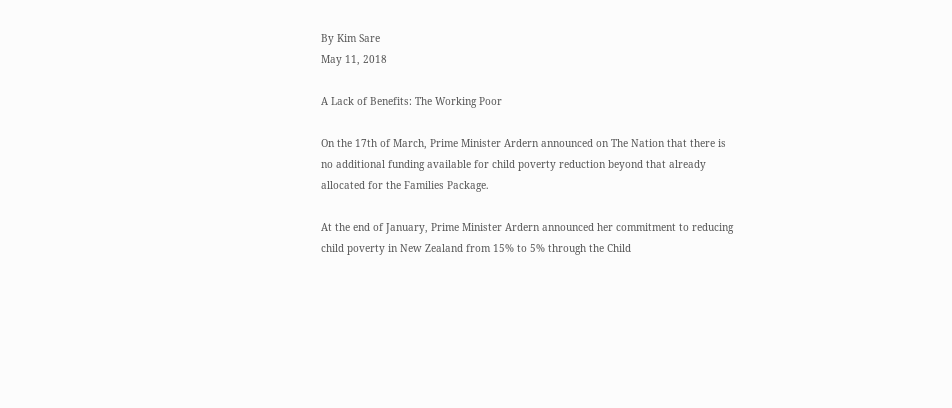By Kim Sare
May 11, 2018

A Lack of Benefits: The Working Poor

On the 17th of March, Prime Minister Ardern announced on The Nation that there is no additional funding available for child poverty reduction beyond that already allocated for the Families Package.

At the end of January, Prime Minister Ardern announced her commitment to reducing child poverty in New Zealand from 15% to 5% through the Child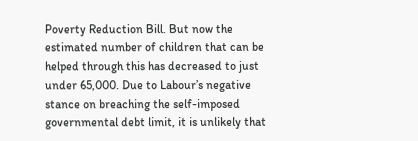Poverty Reduction Bill. But now the estimated number of children that can be helped through this has decreased to just under 65,000. Due to Labour’s negative stance on breaching the self-imposed governmental debt limit, it is unlikely that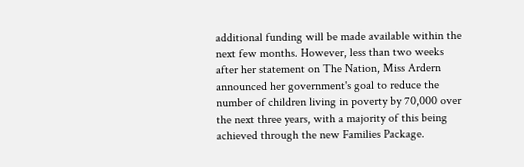additional funding will be made available within the next few months. However, less than two weeks after her statement on The Nation, Miss Ardern announced her government's goal to reduce the number of children living in poverty by 70,000 over the next three years, with a majority of this being achieved through the new Families Package.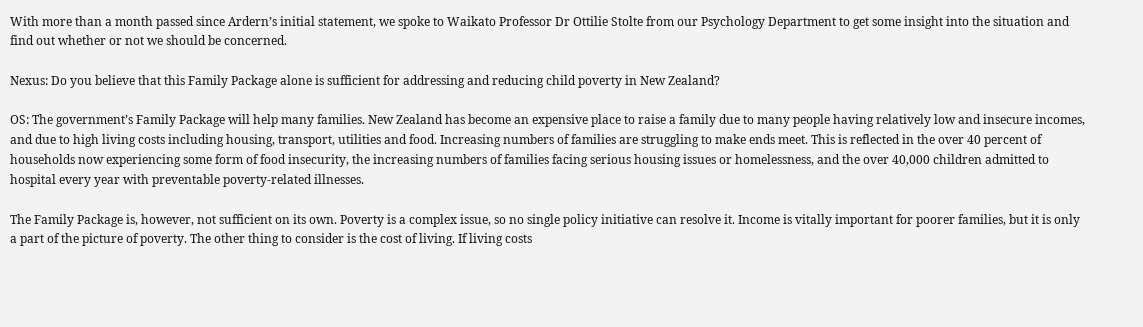With more than a month passed since Ardern’s initial statement, we spoke to Waikato Professor Dr Ottilie Stolte from our Psychology Department to get some insight into the situation and find out whether or not we should be concerned.

Nexus: Do you believe that this Family Package alone is sufficient for addressing and reducing child poverty in New Zealand?

OS: The government’s Family Package will help many families. New Zealand has become an expensive place to raise a family due to many people having relatively low and insecure incomes, and due to high living costs including housing, transport, utilities and food. Increasing numbers of families are struggling to make ends meet. This is reflected in the over 40 percent of households now experiencing some form of food insecurity, the increasing numbers of families facing serious housing issues or homelessness, and the over 40,000 children admitted to hospital every year with preventable poverty-related illnesses.

The Family Package is, however, not sufficient on its own. Poverty is a complex issue, so no single policy initiative can resolve it. Income is vitally important for poorer families, but it is only a part of the picture of poverty. The other thing to consider is the cost of living. If living costs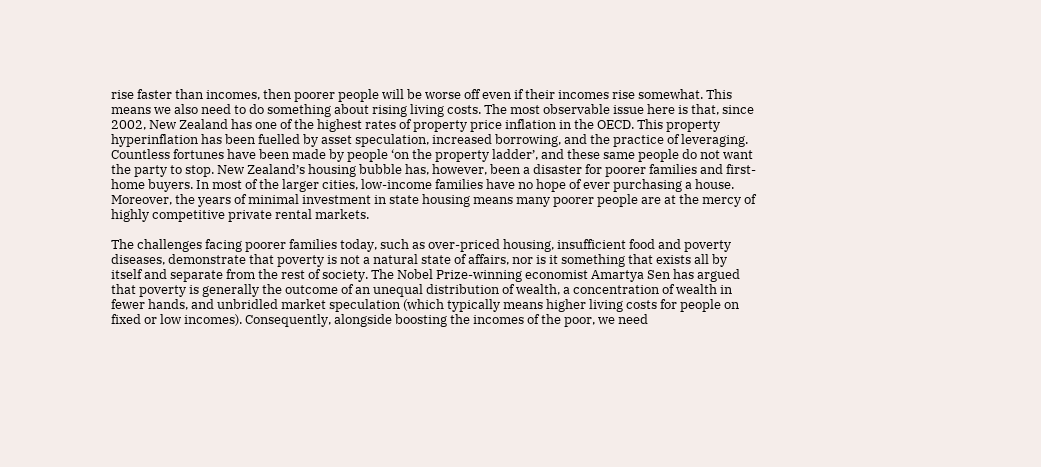rise faster than incomes, then poorer people will be worse off even if their incomes rise somewhat. This means we also need to do something about rising living costs. The most observable issue here is that, since 2002, New Zealand has one of the highest rates of property price inflation in the OECD. This property hyperinflation has been fuelled by asset speculation, increased borrowing, and the practice of leveraging. Countless fortunes have been made by people ‘on the property ladder’, and these same people do not want the party to stop. New Zealand’s housing bubble has, however, been a disaster for poorer families and first-home buyers. In most of the larger cities, low-income families have no hope of ever purchasing a house. Moreover, the years of minimal investment in state housing means many poorer people are at the mercy of highly competitive private rental markets.

The challenges facing poorer families today, such as over-priced housing, insufficient food and poverty diseases, demonstrate that poverty is not a natural state of affairs, nor is it something that exists all by itself and separate from the rest of society. The Nobel Prize-winning economist Amartya Sen has argued that poverty is generally the outcome of an unequal distribution of wealth, a concentration of wealth in fewer hands, and unbridled market speculation (which typically means higher living costs for people on fixed or low incomes). Consequently, alongside boosting the incomes of the poor, we need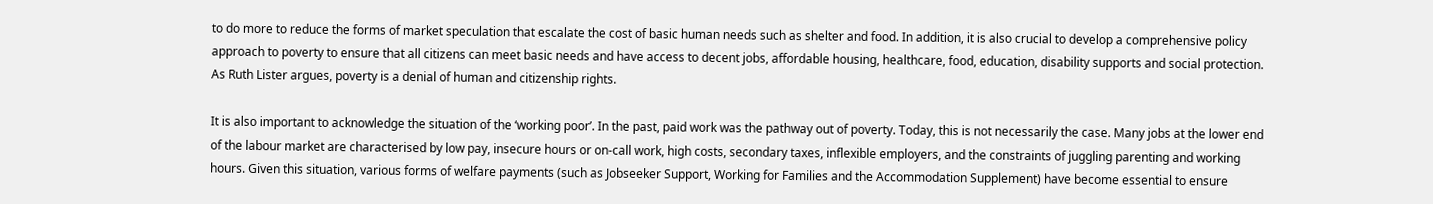to do more to reduce the forms of market speculation that escalate the cost of basic human needs such as shelter and food. In addition, it is also crucial to develop a comprehensive policy approach to poverty to ensure that all citizens can meet basic needs and have access to decent jobs, affordable housing, healthcare, food, education, disability supports and social protection. As Ruth Lister argues, poverty is a denial of human and citizenship rights.

It is also important to acknowledge the situation of the ‘working poor’. In the past, paid work was the pathway out of poverty. Today, this is not necessarily the case. Many jobs at the lower end of the labour market are characterised by low pay, insecure hours or on-call work, high costs, secondary taxes, inflexible employers, and the constraints of juggling parenting and working hours. Given this situation, various forms of welfare payments (such as Jobseeker Support, Working for Families and the Accommodation Supplement) have become essential to ensure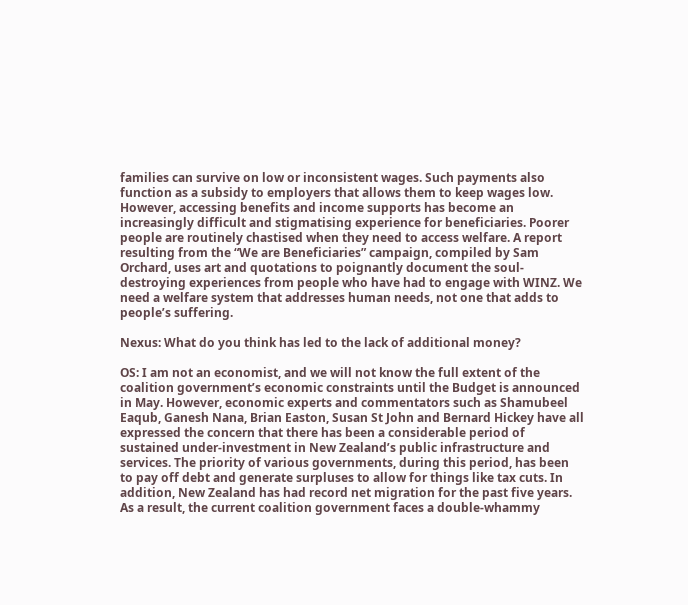families can survive on low or inconsistent wages. Such payments also function as a subsidy to employers that allows them to keep wages low. However, accessing benefits and income supports has become an increasingly difficult and stigmatising experience for beneficiaries. Poorer people are routinely chastised when they need to access welfare. A report resulting from the “We are Beneficiaries” campaign, compiled by Sam Orchard, uses art and quotations to poignantly document the soul-destroying experiences from people who have had to engage with WINZ. We need a welfare system that addresses human needs, not one that adds to people’s suffering.

Nexus: What do you think has led to the lack of additional money?

OS: I am not an economist, and we will not know the full extent of the coalition government’s economic constraints until the Budget is announced in May. However, economic experts and commentators such as Shamubeel Eaqub, Ganesh Nana, Brian Easton, Susan St John and Bernard Hickey have all expressed the concern that there has been a considerable period of sustained under-investment in New Zealand’s public infrastructure and services. The priority of various governments, during this period, has been to pay off debt and generate surpluses to allow for things like tax cuts. In addition, New Zealand has had record net migration for the past five years. As a result, the current coalition government faces a double-whammy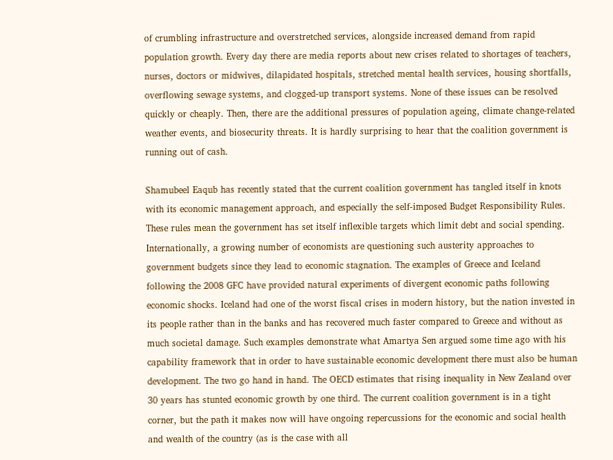of crumbling infrastructure and overstretched services, alongside increased demand from rapid population growth. Every day there are media reports about new crises related to shortages of teachers, nurses, doctors or midwives, dilapidated hospitals, stretched mental health services, housing shortfalls, overflowing sewage systems, and clogged-up transport systems. None of these issues can be resolved quickly or cheaply. Then, there are the additional pressures of population ageing, climate change-related weather events, and biosecurity threats. It is hardly surprising to hear that the coalition government is running out of cash.

Shamubeel Eaqub has recently stated that the current coalition government has tangled itself in knots with its economic management approach, and especially the self-imposed Budget Responsibility Rules. These rules mean the government has set itself inflexible targets which limit debt and social spending. Internationally, a growing number of economists are questioning such austerity approaches to government budgets since they lead to economic stagnation. The examples of Greece and Iceland following the 2008 GFC have provided natural experiments of divergent economic paths following economic shocks. Iceland had one of the worst fiscal crises in modern history, but the nation invested in its people rather than in the banks and has recovered much faster compared to Greece and without as much societal damage. Such examples demonstrate what Amartya Sen argued some time ago with his capability framework that in order to have sustainable economic development there must also be human development. The two go hand in hand. The OECD estimates that rising inequality in New Zealand over 30 years has stunted economic growth by one third. The current coalition government is in a tight corner, but the path it makes now will have ongoing repercussions for the economic and social health and wealth of the country (as is the case with all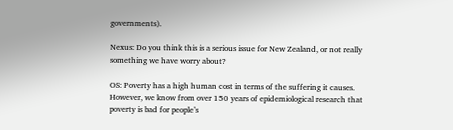governments).

Nexus: Do you think this is a serious issue for New Zealand, or not really something we have worry about?

OS: Poverty has a high human cost in terms of the suffering it causes. However, we know from over 150 years of epidemiological research that poverty is bad for people’s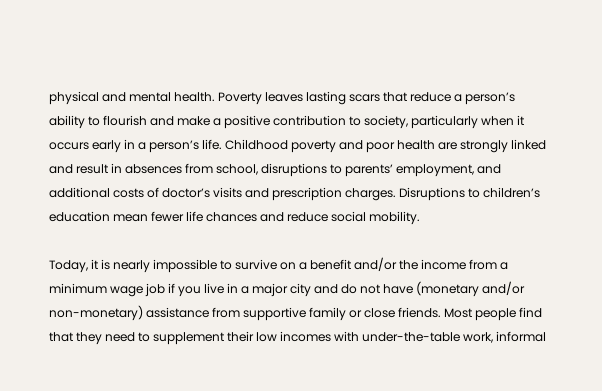physical and mental health. Poverty leaves lasting scars that reduce a person’s ability to flourish and make a positive contribution to society, particularly when it occurs early in a person’s life. Childhood poverty and poor health are strongly linked and result in absences from school, disruptions to parents’ employment, and additional costs of doctor’s visits and prescription charges. Disruptions to children’s education mean fewer life chances and reduce social mobility.

Today, it is nearly impossible to survive on a benefit and/or the income from a minimum wage job if you live in a major city and do not have (monetary and/or non-monetary) assistance from supportive family or close friends. Most people find that they need to supplement their low incomes with under-the-table work, informal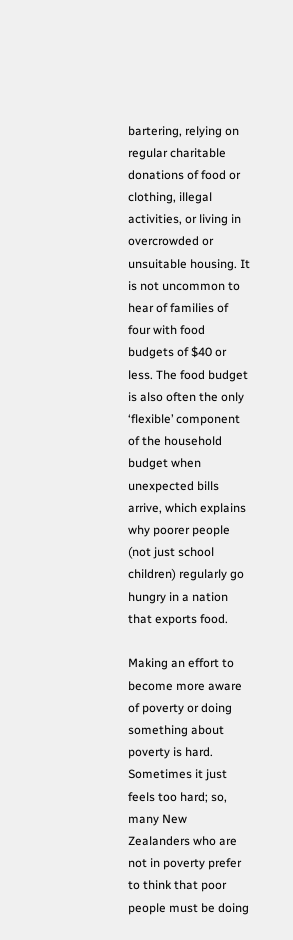bartering, relying on regular charitable donations of food or clothing, illegal activities, or living in overcrowded or unsuitable housing. It is not uncommon to hear of families of four with food budgets of $40 or less. The food budget is also often the only ‘flexible’ component of the household budget when unexpected bills arrive, which explains why poorer people (not just school children) regularly go hungry in a nation that exports food.

Making an effort to become more aware of poverty or doing something about poverty is hard. Sometimes it just feels too hard; so, many New Zealanders who are not in poverty prefer to think that poor people must be doing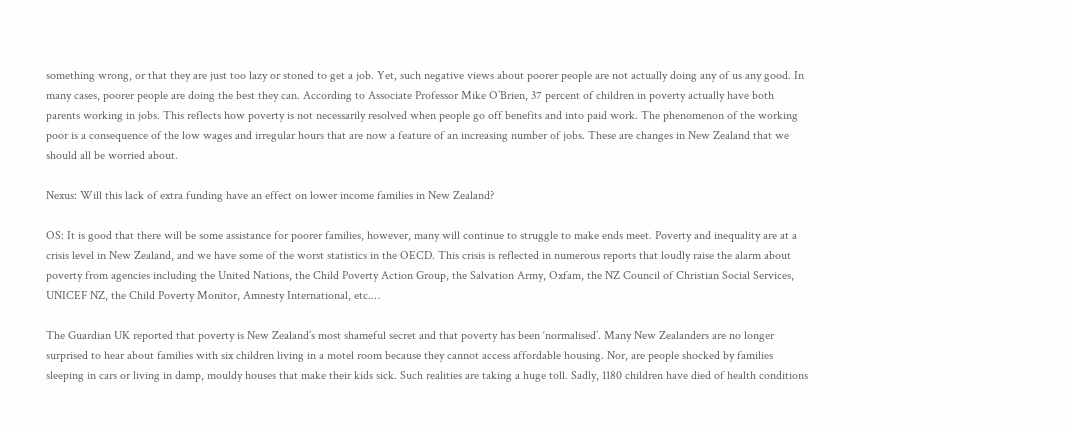something wrong, or that they are just too lazy or stoned to get a job. Yet, such negative views about poorer people are not actually doing any of us any good. In many cases, poorer people are doing the best they can. According to Associate Professor Mike O’Brien, 37 percent of children in poverty actually have both parents working in jobs. This reflects how poverty is not necessarily resolved when people go off benefits and into paid work. The phenomenon of the working poor is a consequence of the low wages and irregular hours that are now a feature of an increasing number of jobs. These are changes in New Zealand that we should all be worried about.

Nexus: Will this lack of extra funding have an effect on lower income families in New Zealand?

OS: It is good that there will be some assistance for poorer families, however, many will continue to struggle to make ends meet. Poverty and inequality are at a crisis level in New Zealand, and we have some of the worst statistics in the OECD. This crisis is reflected in numerous reports that loudly raise the alarm about poverty from agencies including the United Nations, the Child Poverty Action Group, the Salvation Army, Oxfam, the NZ Council of Christian Social Services, UNICEF NZ, the Child Poverty Monitor, Amnesty International, etc.…

The Guardian UK reported that poverty is New Zealand’s most shameful secret and that poverty has been ‘normalised’. Many New Zealanders are no longer surprised to hear about families with six children living in a motel room because they cannot access affordable housing. Nor, are people shocked by families sleeping in cars or living in damp, mouldy houses that make their kids sick. Such realities are taking a huge toll. Sadly, 1180 children have died of health conditions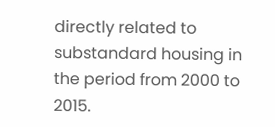directly related to substandard housing in the period from 2000 to 2015.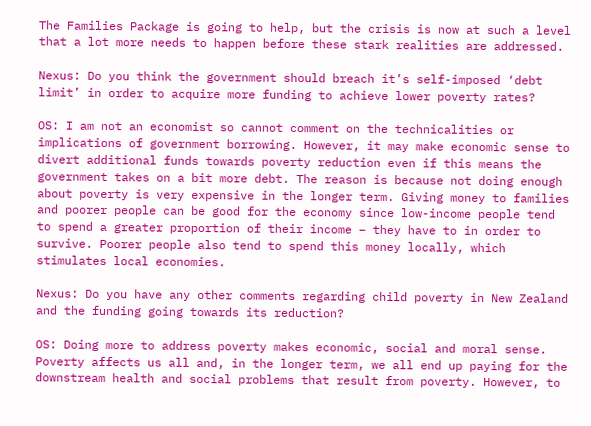The Families Package is going to help, but the crisis is now at such a level that a lot more needs to happen before these stark realities are addressed.

Nexus: Do you think the government should breach it’s self-imposed ‘debt limit’ in order to acquire more funding to achieve lower poverty rates?

OS: I am not an economist so cannot comment on the technicalities or implications of government borrowing. However, it may make economic sense to divert additional funds towards poverty reduction even if this means the government takes on a bit more debt. The reason is because not doing enough about poverty is very expensive in the longer term. Giving money to families and poorer people can be good for the economy since low-income people tend to spend a greater proportion of their income – they have to in order to survive. Poorer people also tend to spend this money locally, which stimulates local economies.

Nexus: Do you have any other comments regarding child poverty in New Zealand and the funding going towards its reduction?

OS: Doing more to address poverty makes economic, social and moral sense. Poverty affects us all and, in the longer term, we all end up paying for the downstream health and social problems that result from poverty. However, to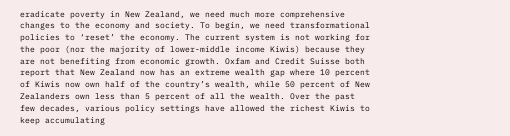eradicate poverty in New Zealand, we need much more comprehensive changes to the economy and society. To begin, we need transformational policies to ‘reset’ the economy. The current system is not working for the poor (nor the majority of lower-middle income Kiwis) because they are not benefiting from economic growth. Oxfam and Credit Suisse both report that New Zealand now has an extreme wealth gap where 10 percent of Kiwis now own half of the country’s wealth, while 50 percent of New Zealanders own less than 5 percent of all the wealth. Over the past few decades, various policy settings have allowed the richest Kiwis to keep accumulating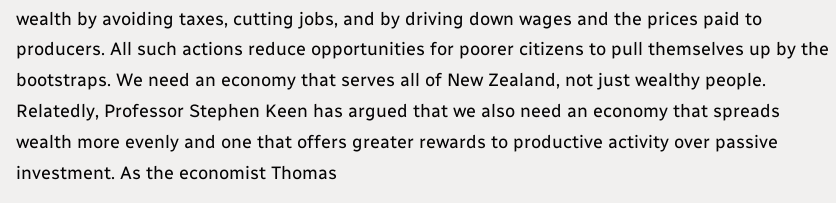wealth by avoiding taxes, cutting jobs, and by driving down wages and the prices paid to producers. All such actions reduce opportunities for poorer citizens to pull themselves up by the bootstraps. We need an economy that serves all of New Zealand, not just wealthy people. Relatedly, Professor Stephen Keen has argued that we also need an economy that spreads wealth more evenly and one that offers greater rewards to productive activity over passive investment. As the economist Thomas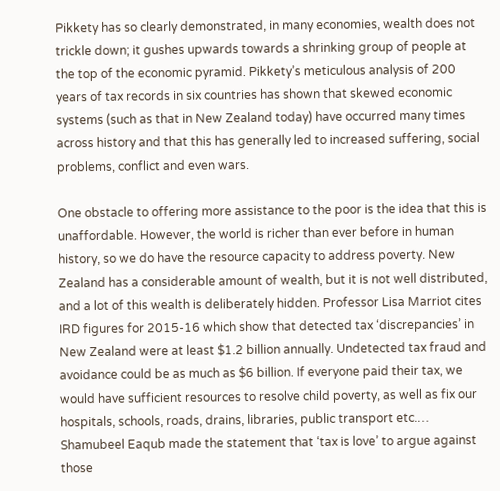Pikkety has so clearly demonstrated, in many economies, wealth does not trickle down; it gushes upwards towards a shrinking group of people at the top of the economic pyramid. Pikkety’s meticulous analysis of 200 years of tax records in six countries has shown that skewed economic systems (such as that in New Zealand today) have occurred many times across history and that this has generally led to increased suffering, social problems, conflict and even wars.

One obstacle to offering more assistance to the poor is the idea that this is unaffordable. However, the world is richer than ever before in human history, so we do have the resource capacity to address poverty. New Zealand has a considerable amount of wealth, but it is not well distributed, and a lot of this wealth is deliberately hidden. Professor Lisa Marriot cites IRD figures for 2015-16 which show that detected tax ‘discrepancies’ in New Zealand were at least $1.2 billion annually. Undetected tax fraud and avoidance could be as much as $6 billion. If everyone paid their tax, we would have sufficient resources to resolve child poverty, as well as fix our hospitals, schools, roads, drains, libraries, public transport etc.… Shamubeel Eaqub made the statement that ‘tax is love’ to argue against those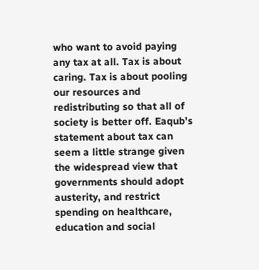who want to avoid paying any tax at all. Tax is about caring. Tax is about pooling our resources and redistributing so that all of society is better off. Eaqub’s statement about tax can seem a little strange given the widespread view that governments should adopt austerity, and restrict spending on healthcare, education and social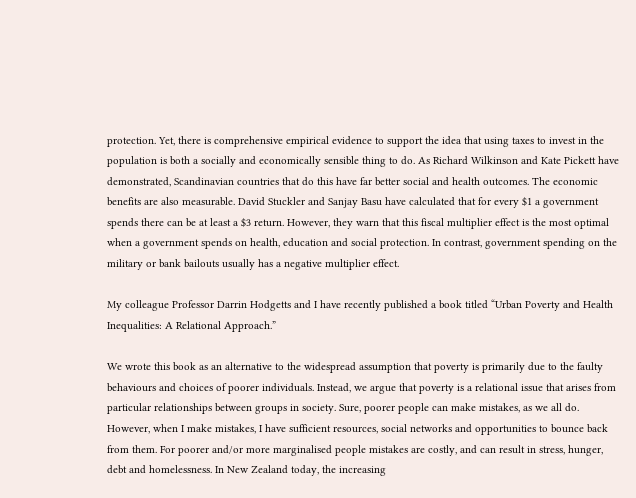protection. Yet, there is comprehensive empirical evidence to support the idea that using taxes to invest in the population is both a socially and economically sensible thing to do. As Richard Wilkinson and Kate Pickett have demonstrated, Scandinavian countries that do this have far better social and health outcomes. The economic benefits are also measurable. David Stuckler and Sanjay Basu have calculated that for every $1 a government spends there can be at least a $3 return. However, they warn that this fiscal multiplier effect is the most optimal when a government spends on health, education and social protection. In contrast, government spending on the military or bank bailouts usually has a negative multiplier effect.

My colleague Professor Darrin Hodgetts and I have recently published a book titled “Urban Poverty and Health Inequalities: A Relational Approach.”

We wrote this book as an alternative to the widespread assumption that poverty is primarily due to the faulty behaviours and choices of poorer individuals. Instead, we argue that poverty is a relational issue that arises from particular relationships between groups in society. Sure, poorer people can make mistakes, as we all do. However, when I make mistakes, I have sufficient resources, social networks and opportunities to bounce back from them. For poorer and/or more marginalised people mistakes are costly, and can result in stress, hunger, debt and homelessness. In New Zealand today, the increasing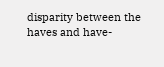disparity between the haves and have-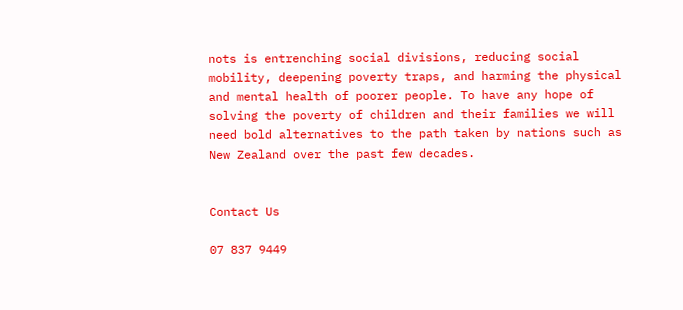nots is entrenching social divisions, reducing social mobility, deepening poverty traps, and harming the physical and mental health of poorer people. To have any hope of solving the poverty of children and their families we will need bold alternatives to the path taken by nations such as New Zealand over the past few decades.


Contact Us

07 837 9449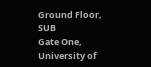Ground Floor, SUB
Gate One, University of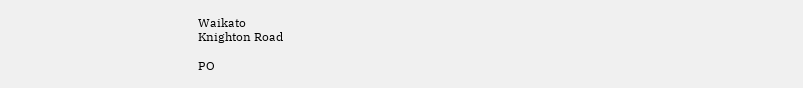Waikato
Knighton Road

PO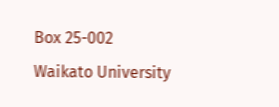Box 25-002
Waikato University